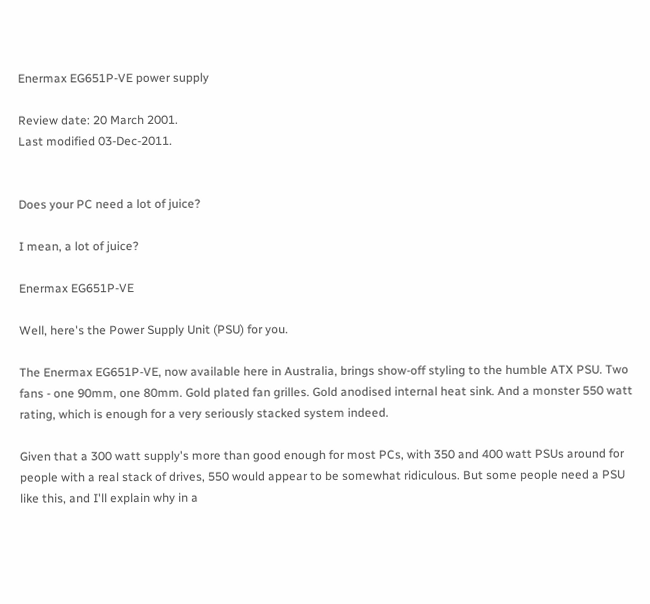Enermax EG651P-VE power supply

Review date: 20 March 2001.
Last modified 03-Dec-2011.


Does your PC need a lot of juice?

I mean, a lot of juice?

Enermax EG651P-VE

Well, here's the Power Supply Unit (PSU) for you.

The Enermax EG651P-VE, now available here in Australia, brings show-off styling to the humble ATX PSU. Two fans - one 90mm, one 80mm. Gold plated fan grilles. Gold anodised internal heat sink. And a monster 550 watt rating, which is enough for a very seriously stacked system indeed.

Given that a 300 watt supply's more than good enough for most PCs, with 350 and 400 watt PSUs around for people with a real stack of drives, 550 would appear to be somewhat ridiculous. But some people need a PSU like this, and I'll explain why in a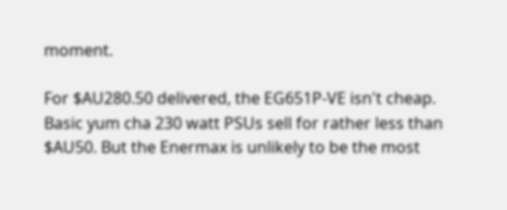moment.

For $AU280.50 delivered, the EG651P-VE isn't cheap. Basic yum cha 230 watt PSUs sell for rather less than $AU50. But the Enermax is unlikely to be the most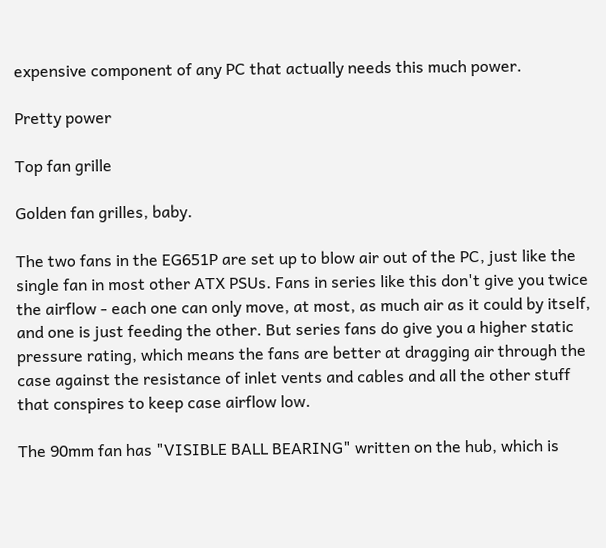expensive component of any PC that actually needs this much power.

Pretty power

Top fan grille

Golden fan grilles, baby.

The two fans in the EG651P are set up to blow air out of the PC, just like the single fan in most other ATX PSUs. Fans in series like this don't give you twice the airflow - each one can only move, at most, as much air as it could by itself, and one is just feeding the other. But series fans do give you a higher static pressure rating, which means the fans are better at dragging air through the case against the resistance of inlet vents and cables and all the other stuff that conspires to keep case airflow low.

The 90mm fan has "VISIBLE BALL BEARING" written on the hub, which is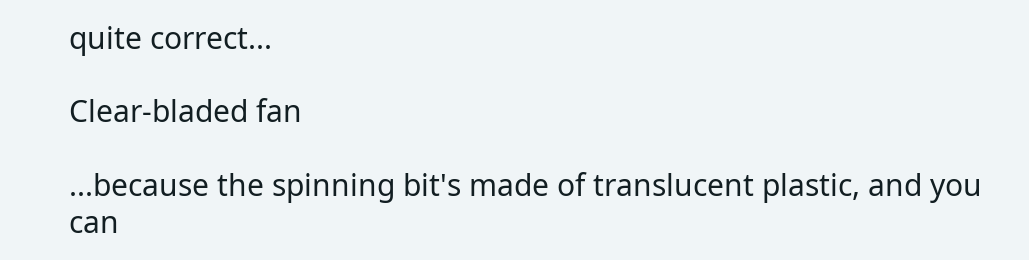quite correct...

Clear-bladed fan

...because the spinning bit's made of translucent plastic, and you can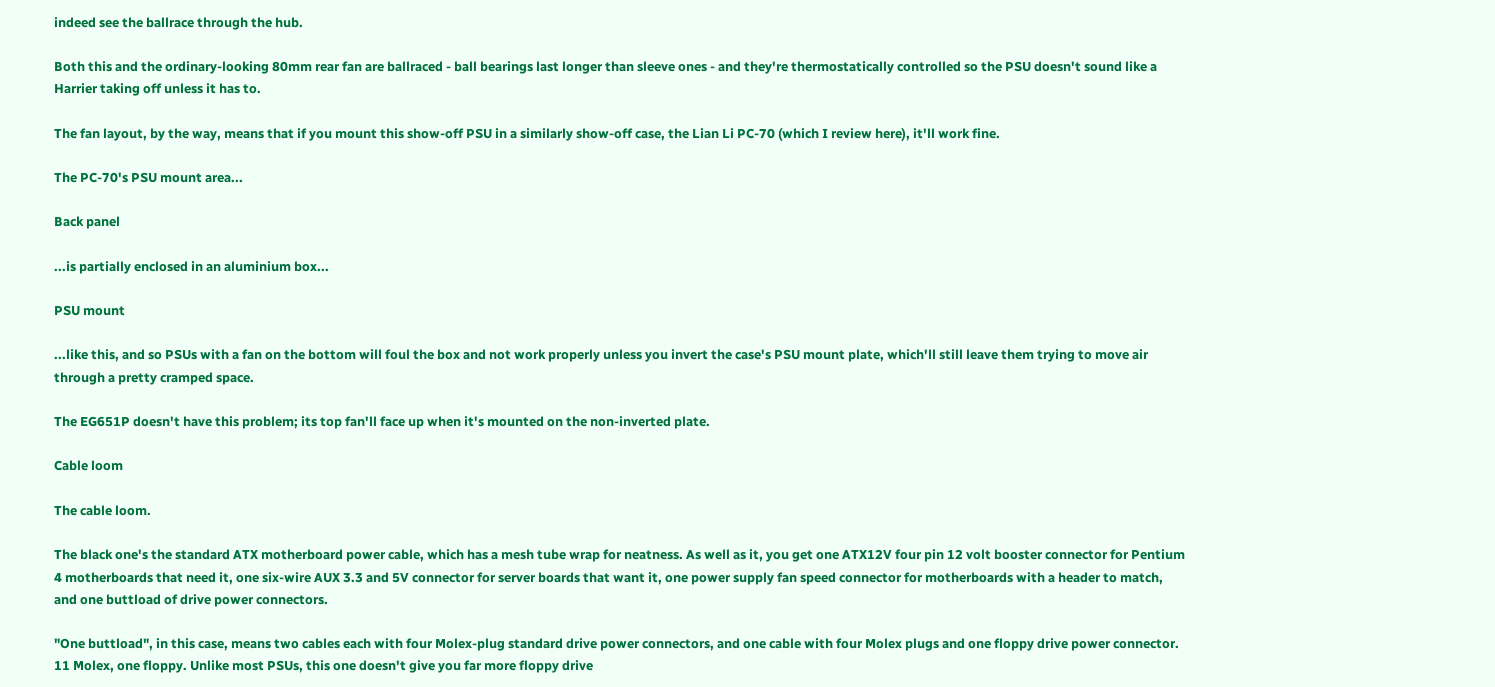indeed see the ballrace through the hub.

Both this and the ordinary-looking 80mm rear fan are ballraced - ball bearings last longer than sleeve ones - and they're thermostatically controlled so the PSU doesn't sound like a Harrier taking off unless it has to.

The fan layout, by the way, means that if you mount this show-off PSU in a similarly show-off case, the Lian Li PC-70 (which I review here), it'll work fine.

The PC-70's PSU mount area...

Back panel

...is partially enclosed in an aluminium box...

PSU mount

...like this, and so PSUs with a fan on the bottom will foul the box and not work properly unless you invert the case's PSU mount plate, which'll still leave them trying to move air through a pretty cramped space.

The EG651P doesn't have this problem; its top fan'll face up when it's mounted on the non-inverted plate.

Cable loom

The cable loom.

The black one's the standard ATX motherboard power cable, which has a mesh tube wrap for neatness. As well as it, you get one ATX12V four pin 12 volt booster connector for Pentium 4 motherboards that need it, one six-wire AUX 3.3 and 5V connector for server boards that want it, one power supply fan speed connector for motherboards with a header to match, and one buttload of drive power connectors.

"One buttload", in this case, means two cables each with four Molex-plug standard drive power connectors, and one cable with four Molex plugs and one floppy drive power connector. 11 Molex, one floppy. Unlike most PSUs, this one doesn't give you far more floppy drive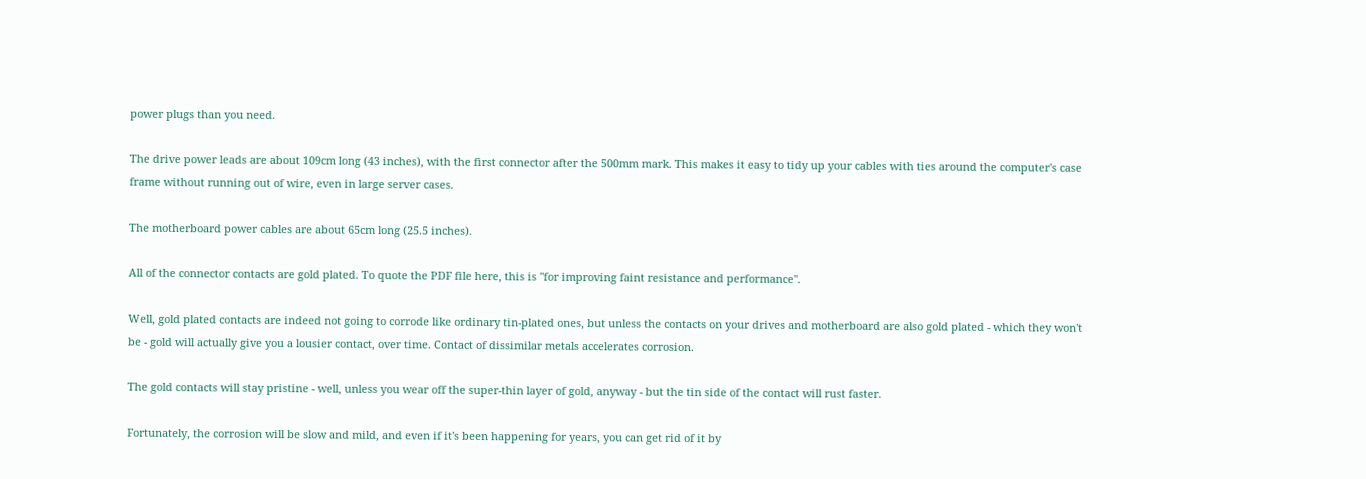power plugs than you need.

The drive power leads are about 109cm long (43 inches), with the first connector after the 500mm mark. This makes it easy to tidy up your cables with ties around the computer's case frame without running out of wire, even in large server cases.

The motherboard power cables are about 65cm long (25.5 inches).

All of the connector contacts are gold plated. To quote the PDF file here, this is "for improving faint resistance and performance".

Well, gold plated contacts are indeed not going to corrode like ordinary tin-plated ones, but unless the contacts on your drives and motherboard are also gold plated - which they won't be - gold will actually give you a lousier contact, over time. Contact of dissimilar metals accelerates corrosion.

The gold contacts will stay pristine - well, unless you wear off the super-thin layer of gold, anyway - but the tin side of the contact will rust faster.

Fortunately, the corrosion will be slow and mild, and even if it's been happening for years, you can get rid of it by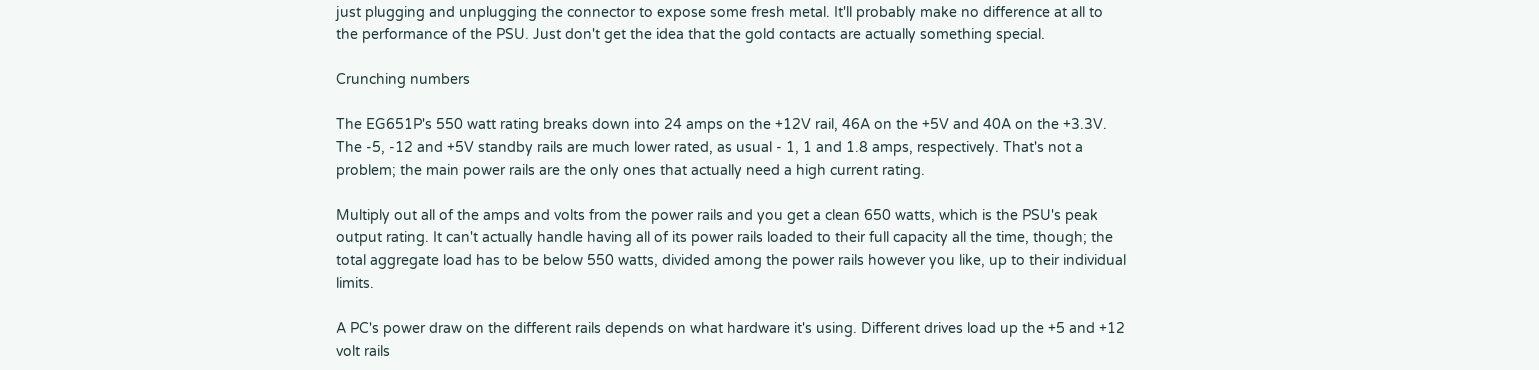just plugging and unplugging the connector to expose some fresh metal. It'll probably make no difference at all to the performance of the PSU. Just don't get the idea that the gold contacts are actually something special.

Crunching numbers

The EG651P's 550 watt rating breaks down into 24 amps on the +12V rail, 46A on the +5V and 40A on the +3.3V. The -5, -12 and +5V standby rails are much lower rated, as usual - 1, 1 and 1.8 amps, respectively. That's not a problem; the main power rails are the only ones that actually need a high current rating.

Multiply out all of the amps and volts from the power rails and you get a clean 650 watts, which is the PSU's peak output rating. It can't actually handle having all of its power rails loaded to their full capacity all the time, though; the total aggregate load has to be below 550 watts, divided among the power rails however you like, up to their individual limits.

A PC's power draw on the different rails depends on what hardware it's using. Different drives load up the +5 and +12 volt rails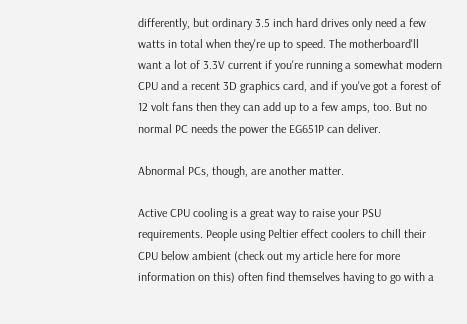differently, but ordinary 3.5 inch hard drives only need a few watts in total when they're up to speed. The motherboard'll want a lot of 3.3V current if you're running a somewhat modern CPU and a recent 3D graphics card, and if you've got a forest of 12 volt fans then they can add up to a few amps, too. But no normal PC needs the power the EG651P can deliver.

Abnormal PCs, though, are another matter.

Active CPU cooling is a great way to raise your PSU requirements. People using Peltier effect coolers to chill their CPU below ambient (check out my article here for more information on this) often find themselves having to go with a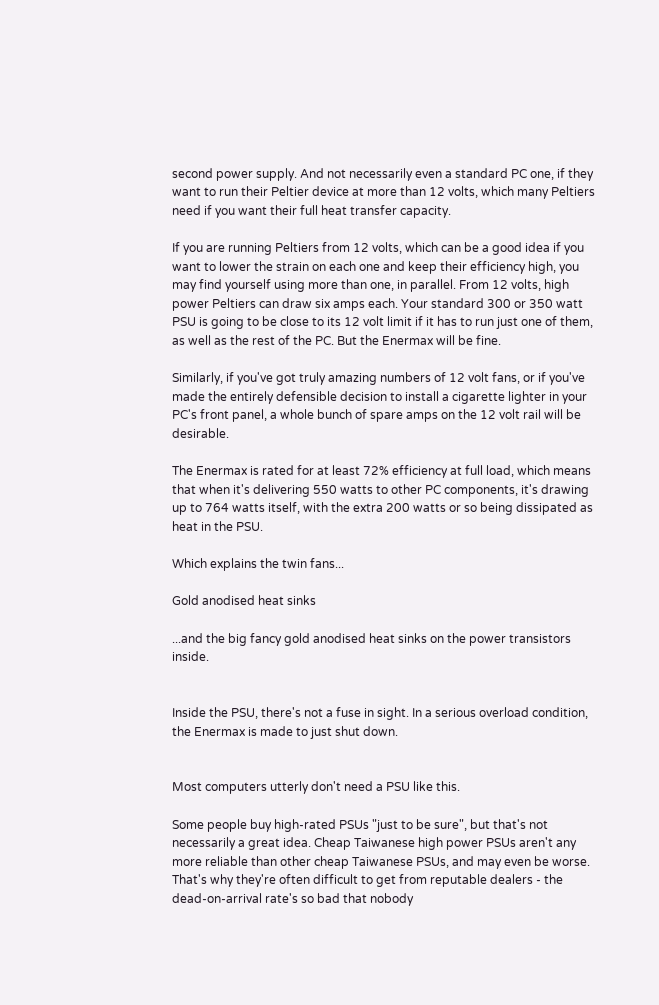second power supply. And not necessarily even a standard PC one, if they want to run their Peltier device at more than 12 volts, which many Peltiers need if you want their full heat transfer capacity.

If you are running Peltiers from 12 volts, which can be a good idea if you want to lower the strain on each one and keep their efficiency high, you may find yourself using more than one, in parallel. From 12 volts, high power Peltiers can draw six amps each. Your standard 300 or 350 watt PSU is going to be close to its 12 volt limit if it has to run just one of them, as well as the rest of the PC. But the Enermax will be fine.

Similarly, if you've got truly amazing numbers of 12 volt fans, or if you've made the entirely defensible decision to install a cigarette lighter in your PC's front panel, a whole bunch of spare amps on the 12 volt rail will be desirable.

The Enermax is rated for at least 72% efficiency at full load, which means that when it's delivering 550 watts to other PC components, it's drawing up to 764 watts itself, with the extra 200 watts or so being dissipated as heat in the PSU.

Which explains the twin fans...

Gold anodised heat sinks

...and the big fancy gold anodised heat sinks on the power transistors inside.


Inside the PSU, there's not a fuse in sight. In a serious overload condition, the Enermax is made to just shut down.


Most computers utterly don't need a PSU like this.

Some people buy high-rated PSUs "just to be sure", but that's not necessarily a great idea. Cheap Taiwanese high power PSUs aren't any more reliable than other cheap Taiwanese PSUs, and may even be worse. That's why they're often difficult to get from reputable dealers - the dead-on-arrival rate's so bad that nobody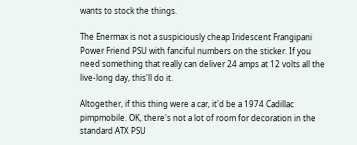wants to stock the things.

The Enermax is not a suspiciously cheap Iridescent Frangipani Power Friend PSU with fanciful numbers on the sticker. If you need something that really can deliver 24 amps at 12 volts all the live-long day, this'll do it.

Altogether, if this thing were a car, it'd be a 1974 Cadillac pimpmobile. OK, there's not a lot of room for decoration in the standard ATX PSU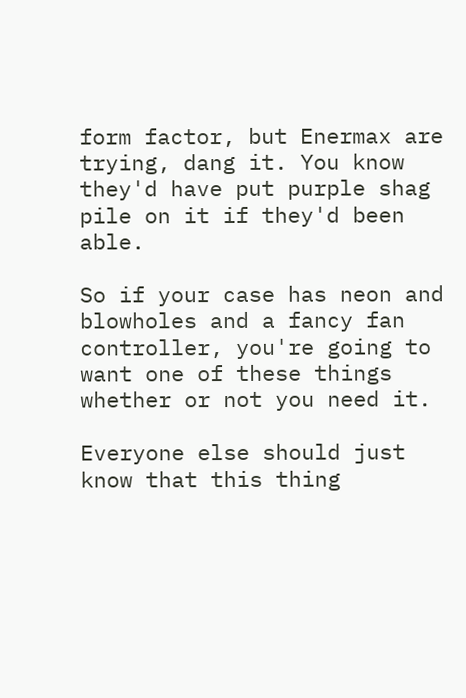form factor, but Enermax are trying, dang it. You know they'd have put purple shag pile on it if they'd been able.

So if your case has neon and blowholes and a fancy fan controller, you're going to want one of these things whether or not you need it.

Everyone else should just know that this thing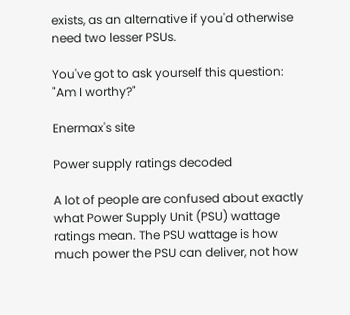exists, as an alternative if you'd otherwise need two lesser PSUs.

You've got to ask yourself this question: "Am I worthy?"

Enermax's site

Power supply ratings decoded

A lot of people are confused about exactly what Power Supply Unit (PSU) wattage ratings mean. The PSU wattage is how much power the PSU can deliver, not how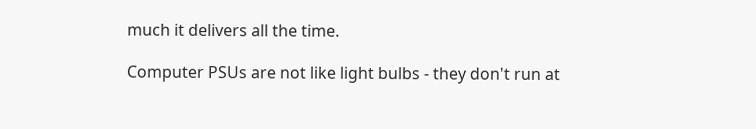much it delivers all the time.

Computer PSUs are not like light bulbs - they don't run at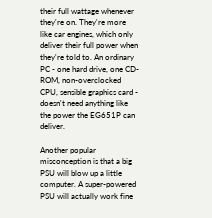their full wattage whenever they're on. They're more like car engines, which only deliver their full power when they're told to. An ordinary PC - one hard drive, one CD-ROM, non-overclocked CPU, sensible graphics card - doesn't need anything like the power the EG651P can deliver.

Another popular misconception is that a big PSU will blow up a little computer. A super-powered PSU will actually work fine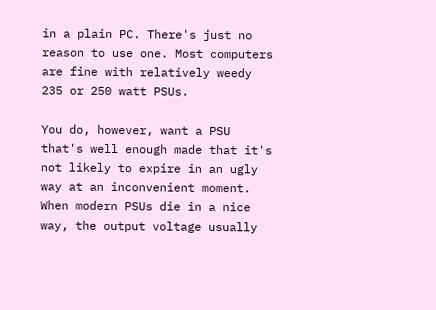in a plain PC. There's just no reason to use one. Most computers are fine with relatively weedy 235 or 250 watt PSUs.

You do, however, want a PSU that's well enough made that it's not likely to expire in an ugly way at an inconvenient moment. When modern PSUs die in a nice way, the output voltage usually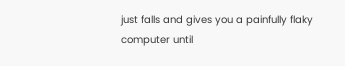just falls and gives you a painfully flaky computer until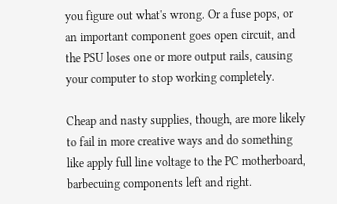you figure out what's wrong. Or a fuse pops, or an important component goes open circuit, and the PSU loses one or more output rails, causing your computer to stop working completely.

Cheap and nasty supplies, though, are more likely to fail in more creative ways and do something like apply full line voltage to the PC motherboard, barbecuing components left and right.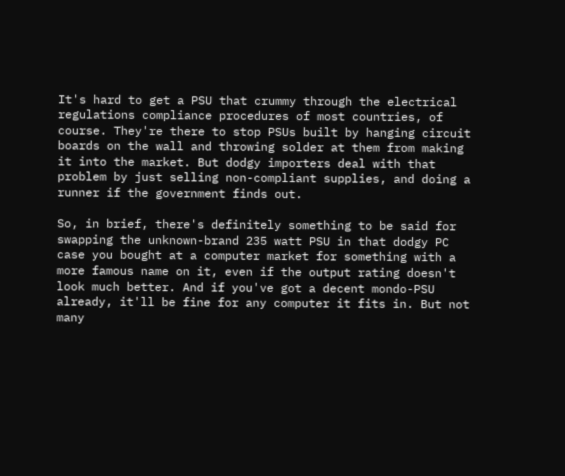It's hard to get a PSU that crummy through the electrical regulations compliance procedures of most countries, of course. They're there to stop PSUs built by hanging circuit boards on the wall and throwing solder at them from making it into the market. But dodgy importers deal with that problem by just selling non-compliant supplies, and doing a runner if the government finds out.

So, in brief, there's definitely something to be said for swapping the unknown-brand 235 watt PSU in that dodgy PC case you bought at a computer market for something with a more famous name on it, even if the output rating doesn't look much better. And if you've got a decent mondo-PSU already, it'll be fine for any computer it fits in. But not many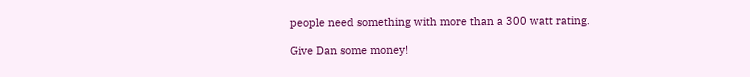people need something with more than a 300 watt rating.

Give Dan some money!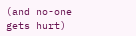(and no-one gets hurt)